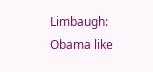Limbaugh: Obama like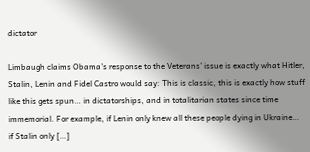dictator

Limbaugh claims Obama’s response to the Veterans’ issue is exactly what Hitler, Stalin, Lenin and Fidel Castro would say: This is classic, this is exactly how stuff like this gets spun… in dictatorships, and in totalitarian states since time immemorial. For example, if Lenin only knew all these people dying in Ukraine… if Stalin only […]